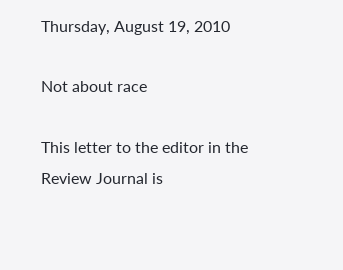Thursday, August 19, 2010

Not about race

This letter to the editor in the Review Journal is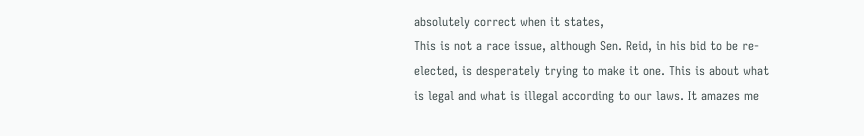absolutely correct when it states,
This is not a race issue, although Sen. Reid, in his bid to be re-elected, is desperately trying to make it one. This is about what is legal and what is illegal according to our laws. It amazes me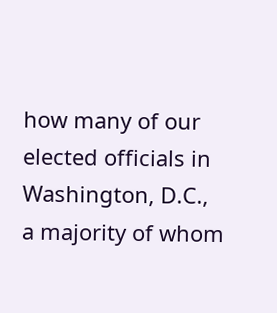how many of our elected officials in Washington, D.C., a majority of whom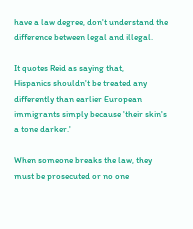have a law degree, don't understand the difference between legal and illegal.

It quotes Reid as saying that,
Hispanics shouldn't be treated any differently than earlier European immigrants simply because 'their skin's a tone darker.'

When someone breaks the law, they must be prosecuted or no one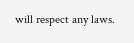will respect any laws.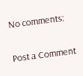No comments:

Post a Comment